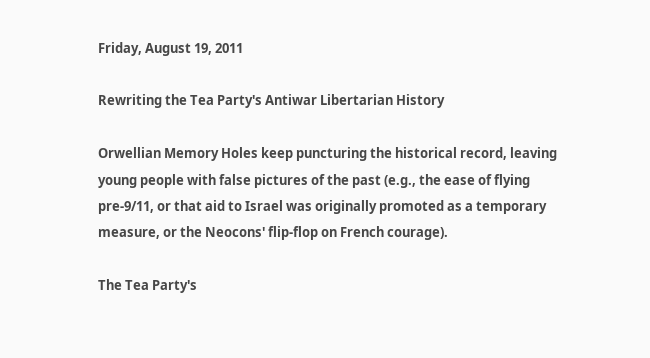Friday, August 19, 2011

Rewriting the Tea Party's Antiwar Libertarian History

Orwellian Memory Holes keep puncturing the historical record, leaving young people with false pictures of the past (e.g., the ease of flying pre-9/11, or that aid to Israel was originally promoted as a temporary measure, or the Neocons' flip-flop on French courage).

The Tea Party's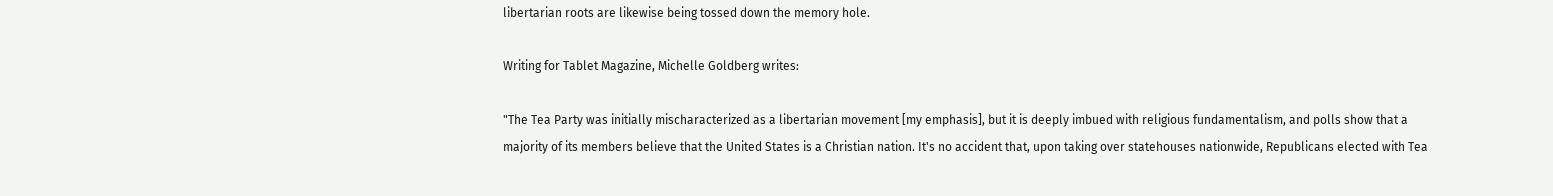libertarian roots are likewise being tossed down the memory hole.

Writing for Tablet Magazine, Michelle Goldberg writes:

"The Tea Party was initially mischaracterized as a libertarian movement [my emphasis], but it is deeply imbued with religious fundamentalism, and polls show that a majority of its members believe that the United States is a Christian nation. It's no accident that, upon taking over statehouses nationwide, Republicans elected with Tea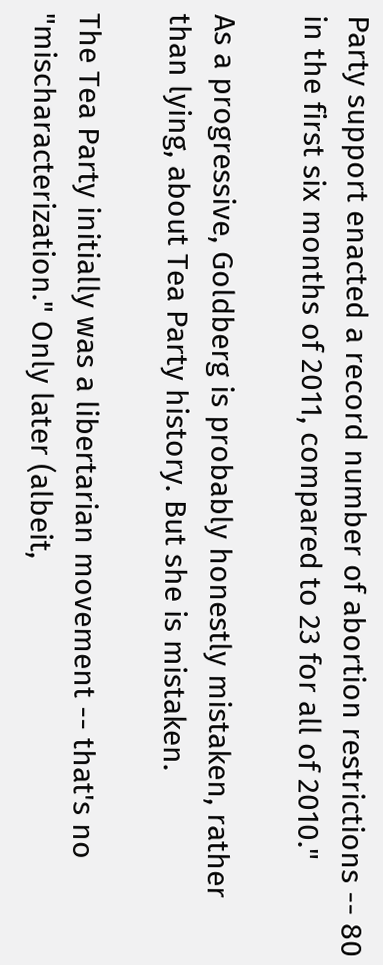Party support enacted a record number of abortion restrictions -- 80 in the first six months of 2011, compared to 23 for all of 2010."

As a progressive, Goldberg is probably honestly mistaken, rather than lying, about Tea Party history. But she is mistaken.

The Tea Party initially was a libertarian movement -- that's no "mischaracterization." Only later (albeit,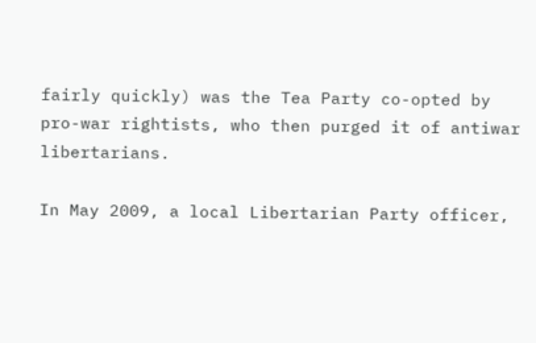fairly quickly) was the Tea Party co-opted by pro-war rightists, who then purged it of antiwar libertarians.

In May 2009, a local Libertarian Party officer,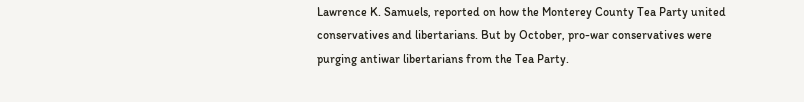Lawrence K. Samuels, reported on how the Monterey County Tea Party united conservatives and libertarians. But by October, pro-war conservatives were purging antiwar libertarians from the Tea Party.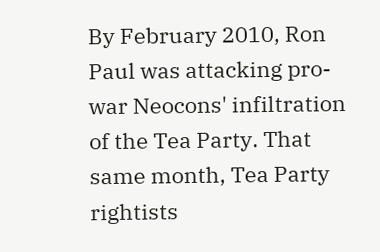By February 2010, Ron Paul was attacking pro-war Neocons' infiltration of the Tea Party. That same month, Tea Party rightists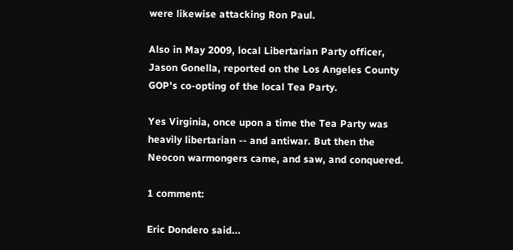were likewise attacking Ron Paul.

Also in May 2009, local Libertarian Party officer, Jason Gonella, reported on the Los Angeles County GOP's co-opting of the local Tea Party.

Yes Virginia, once upon a time the Tea Party was heavily libertarian -- and antiwar. But then the Neocon warmongers came, and saw, and conquered.

1 comment:

Eric Dondero said...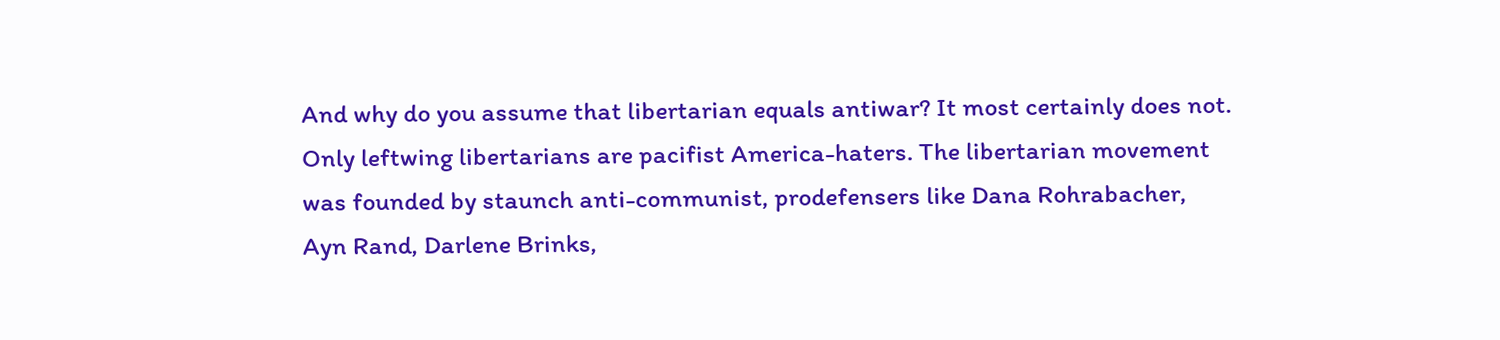And why do you assume that libertarian equals antiwar? It most certainly does not. Only leftwing libertarians are pacifist America-haters. The libertarian movement was founded by staunch anti-communist, prodefensers like Dana Rohrabacher, Ayn Rand, Darlene Brinks,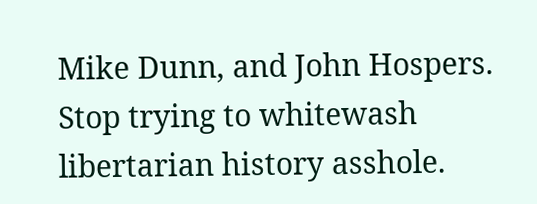Mike Dunn, and John Hospers. Stop trying to whitewash libertarian history asshole.